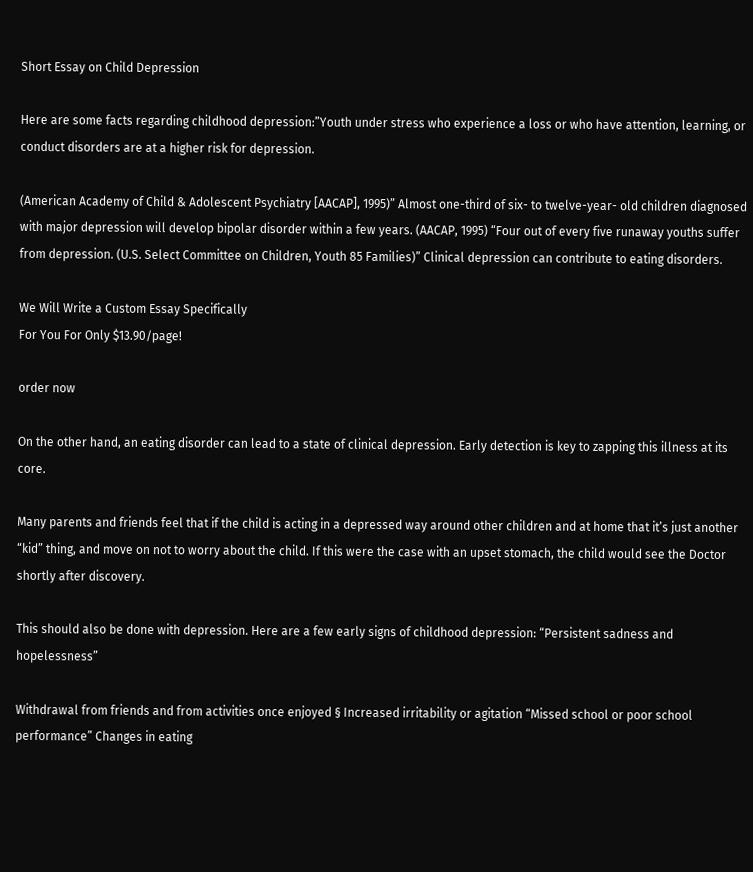Short Essay on Child Depression

Here are some facts regarding childhood depression:”Youth under stress who experience a loss or who have attention, learning, or conduct disorders are at a higher risk for depression.

(American Academy of Child & Adolescent Psychiatry [AACAP], 1995)” Almost one-third of six- to twelve-year- old children diagnosed with major depression will develop bipolar disorder within a few years. (AACAP, 1995) “Four out of every five runaway youths suffer from depression. (U.S. Select Committee on Children, Youth 85 Families)” Clinical depression can contribute to eating disorders.

We Will Write a Custom Essay Specifically
For You For Only $13.90/page!

order now

On the other hand, an eating disorder can lead to a state of clinical depression. Early detection is key to zapping this illness at its core.

Many parents and friends feel that if the child is acting in a depressed way around other children and at home that it’s just another “kid” thing, and move on not to worry about the child. If this were the case with an upset stomach, the child would see the Doctor shortly after discovery.

This should also be done with depression. Here are a few early signs of childhood depression: “Persistent sadness and hopelessness”

Withdrawal from friends and from activities once enjoyed § Increased irritability or agitation “Missed school or poor school performance” Changes in eating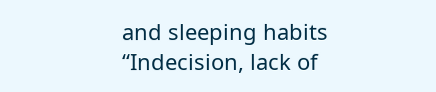and sleeping habits “Indecision, lack of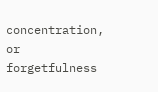concentration, or forgetfulness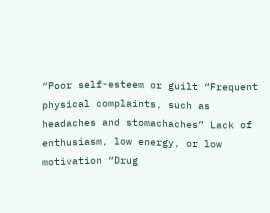“Poor self-esteem or guilt “Frequent physical complaints, such as headaches and stomachaches” Lack of enthusiasm, low energy, or low motivation “Drug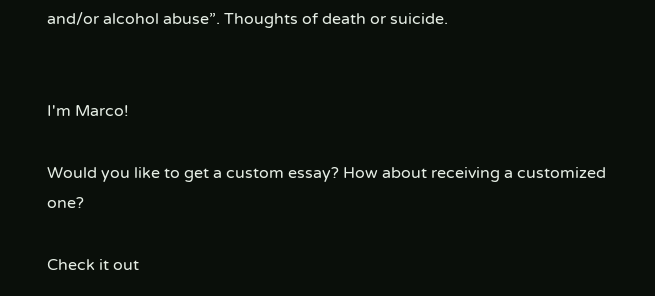and/or alcohol abuse”. Thoughts of death or suicide.


I'm Marco!

Would you like to get a custom essay? How about receiving a customized one?

Check it out